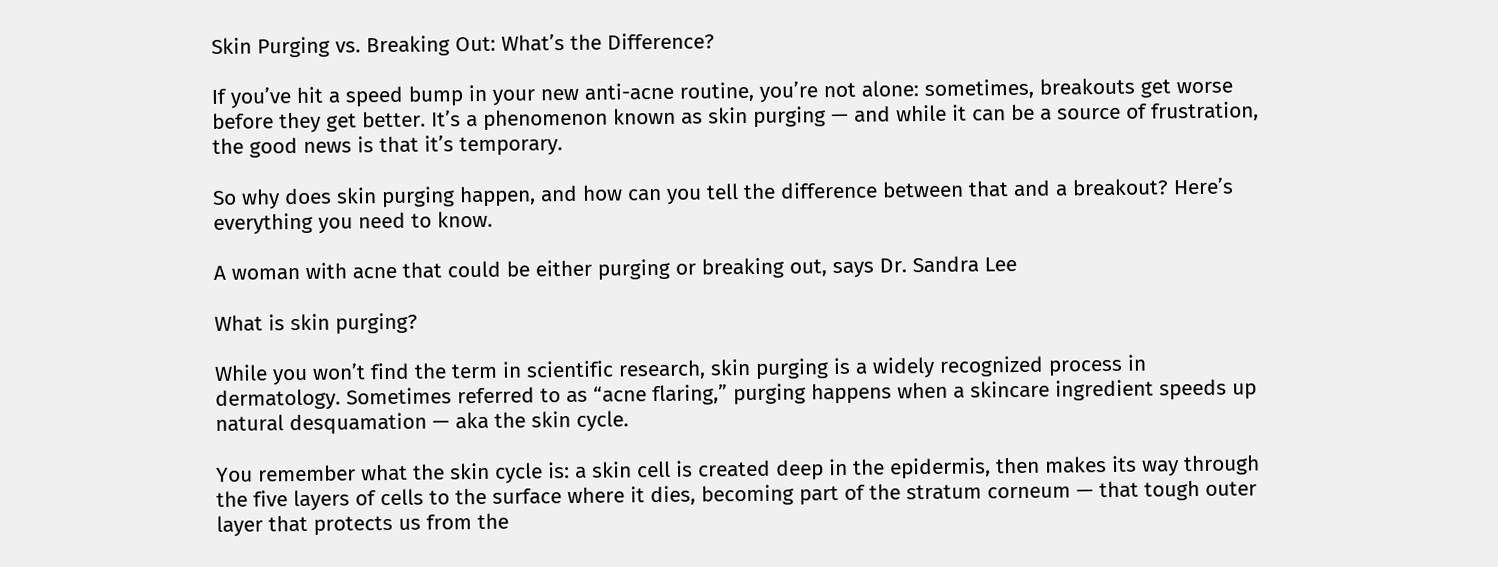Skin Purging vs. Breaking Out: What’s the Difference?

If you’ve hit a speed bump in your new anti-acne routine, you’re not alone: sometimes, breakouts get worse before they get better. It’s a phenomenon known as skin purging — and while it can be a source of frustration, the good news is that it’s temporary.

So why does skin purging happen, and how can you tell the difference between that and a breakout? Here’s everything you need to know.

A woman with acne that could be either purging or breaking out, says Dr. Sandra Lee

What is skin purging?

While you won’t find the term in scientific research, skin purging is a widely recognized process in dermatology. Sometimes referred to as “acne flaring,” purging happens when a skincare ingredient speeds up natural desquamation — aka the skin cycle.

You remember what the skin cycle is: a skin cell is created deep in the epidermis, then makes its way through the five layers of cells to the surface where it dies, becoming part of the stratum corneum — that tough outer layer that protects us from the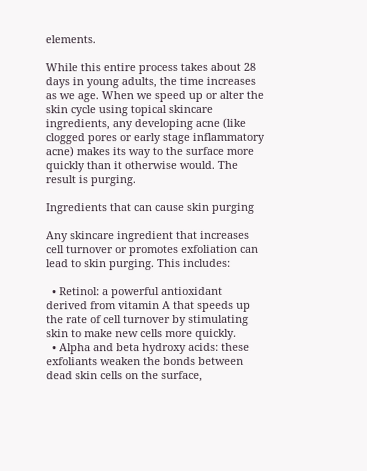elements.

While this entire process takes about 28 days in young adults, the time increases as we age. When we speed up or alter the skin cycle using topical skincare ingredients, any developing acne (like clogged pores or early stage inflammatory acne) makes its way to the surface more quickly than it otherwise would. The result is purging.

Ingredients that can cause skin purging

Any skincare ingredient that increases cell turnover or promotes exfoliation can lead to skin purging. This includes:

  • Retinol: a powerful antioxidant derived from vitamin A that speeds up the rate of cell turnover by stimulating skin to make new cells more quickly.
  • Alpha and beta hydroxy acids: these exfoliants weaken the bonds between dead skin cells on the surface,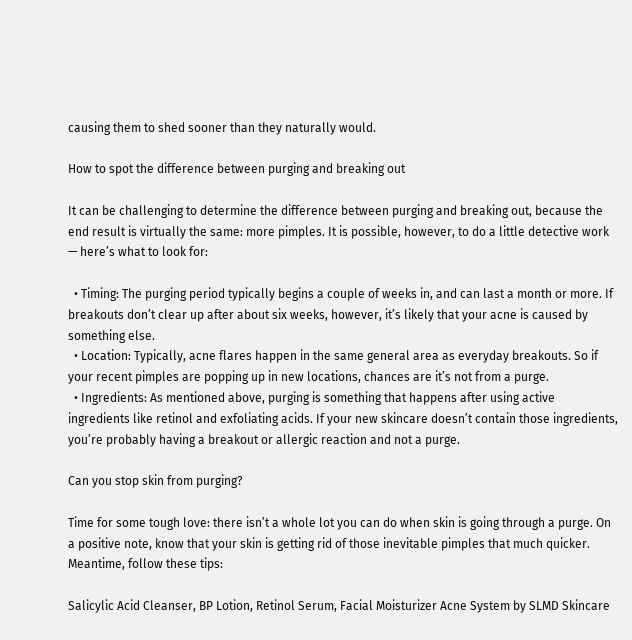causing them to shed sooner than they naturally would.

How to spot the difference between purging and breaking out

It can be challenging to determine the difference between purging and breaking out, because the end result is virtually the same: more pimples. It is possible, however, to do a little detective work — here’s what to look for:

  • Timing: The purging period typically begins a couple of weeks in, and can last a month or more. If breakouts don’t clear up after about six weeks, however, it’s likely that your acne is caused by something else.
  • Location: Typically, acne flares happen in the same general area as everyday breakouts. So if your recent pimples are popping up in new locations, chances are it’s not from a purge.
  • Ingredients: As mentioned above, purging is something that happens after using active ingredients like retinol and exfoliating acids. If your new skincare doesn’t contain those ingredients, you’re probably having a breakout or allergic reaction and not a purge.

Can you stop skin from purging?

Time for some tough love: there isn’t a whole lot you can do when skin is going through a purge. On a positive note, know that your skin is getting rid of those inevitable pimples that much quicker. Meantime, follow these tips:

Salicylic Acid Cleanser, BP Lotion, Retinol Serum, Facial Moisturizer Acne System by SLMD Skincare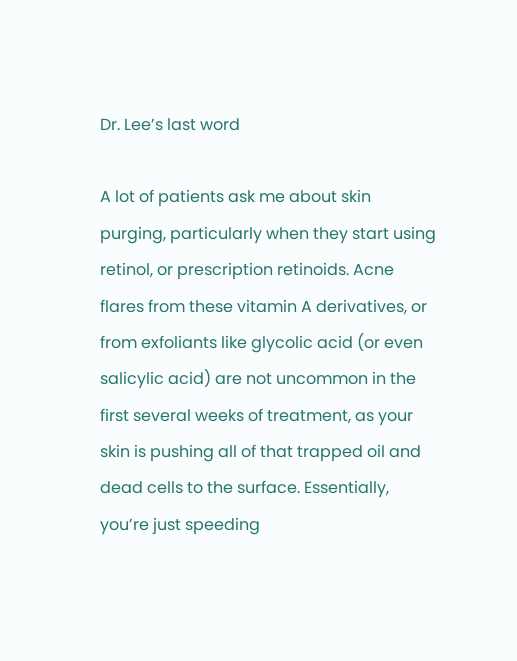Dr. Lee’s last word

A lot of patients ask me about skin purging, particularly when they start using retinol, or prescription retinoids. Acne flares from these vitamin A derivatives, or from exfoliants like glycolic acid (or even salicylic acid) are not uncommon in the first several weeks of treatment, as your skin is pushing all of that trapped oil and dead cells to the surface. Essentially, you’re just speeding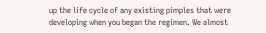up the life cycle of any existing pimples that were developing when you began the regimen. We almost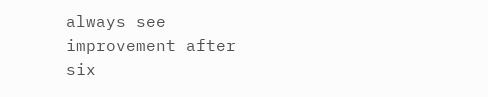always see improvement after six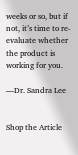weeks or so, but if not, it’s time to re-evaluate whether the product is working for you.

—Dr. Sandra Lee


Shop the Article